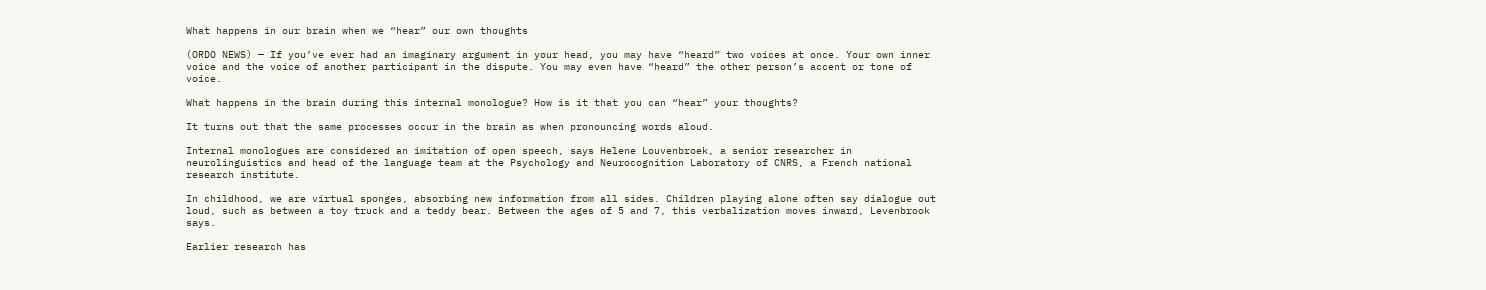What happens in our brain when we “hear” our own thoughts

(ORDO NEWS) — If you’ve ever had an imaginary argument in your head, you may have “heard” two voices at once. Your own inner voice and the voice of another participant in the dispute. You may even have “heard” the other person’s accent or tone of voice.

What happens in the brain during this internal monologue? How is it that you can “hear” your thoughts?

It turns out that the same processes occur in the brain as when pronouncing words aloud.

Internal monologues are considered an imitation of open speech, says Helene Louvenbroek, a senior researcher in neurolinguistics and head of the language team at the Psychology and Neurocognition Laboratory of CNRS, a French national research institute.

In childhood, we are virtual sponges, absorbing new information from all sides. Children playing alone often say dialogue out loud, such as between a toy truck and a teddy bear. Between the ages of 5 and 7, this verbalization moves inward, Levenbrook says.

Earlier research has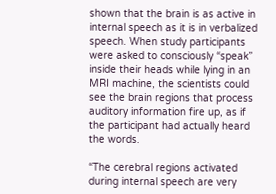shown that the brain is as active in internal speech as it is in verbalized speech. When study participants were asked to consciously “speak” inside their heads while lying in an MRI machine, the scientists could see the brain regions that process auditory information fire up, as if the participant had actually heard the words.

“The cerebral regions activated during internal speech are very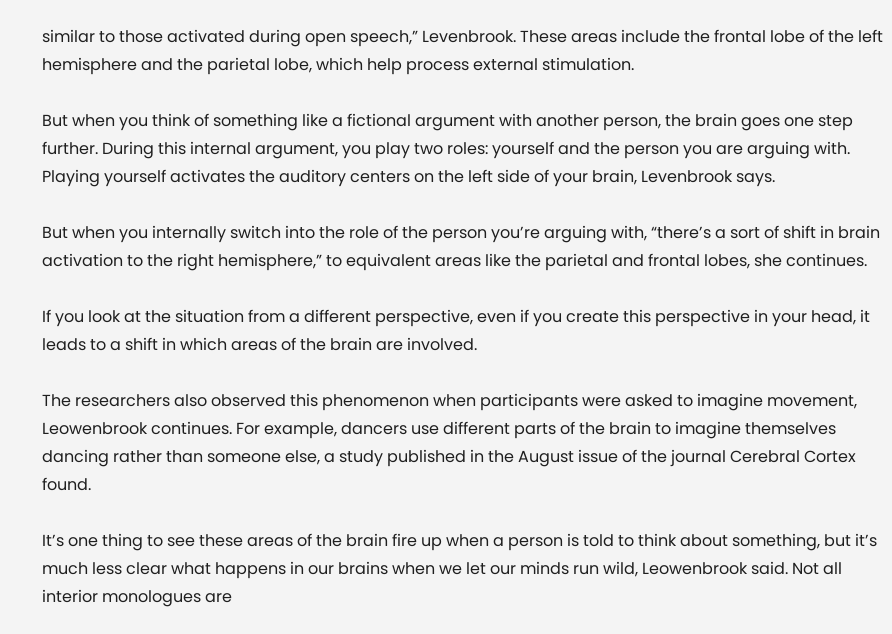similar to those activated during open speech,” Levenbrook. These areas include the frontal lobe of the left hemisphere and the parietal lobe, which help process external stimulation.

But when you think of something like a fictional argument with another person, the brain goes one step further. During this internal argument, you play two roles: yourself and the person you are arguing with. Playing yourself activates the auditory centers on the left side of your brain, Levenbrook says.

But when you internally switch into the role of the person you’re arguing with, “there’s a sort of shift in brain activation to the right hemisphere,” to equivalent areas like the parietal and frontal lobes, she continues.

If you look at the situation from a different perspective, even if you create this perspective in your head, it leads to a shift in which areas of the brain are involved.

The researchers also observed this phenomenon when participants were asked to imagine movement, Leowenbrook continues. For example, dancers use different parts of the brain to imagine themselves dancing rather than someone else, a study published in the August issue of the journal Cerebral Cortex found.

It’s one thing to see these areas of the brain fire up when a person is told to think about something, but it’s much less clear what happens in our brains when we let our minds run wild, Leowenbrook said. Not all interior monologues are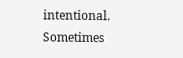intentional. Sometimes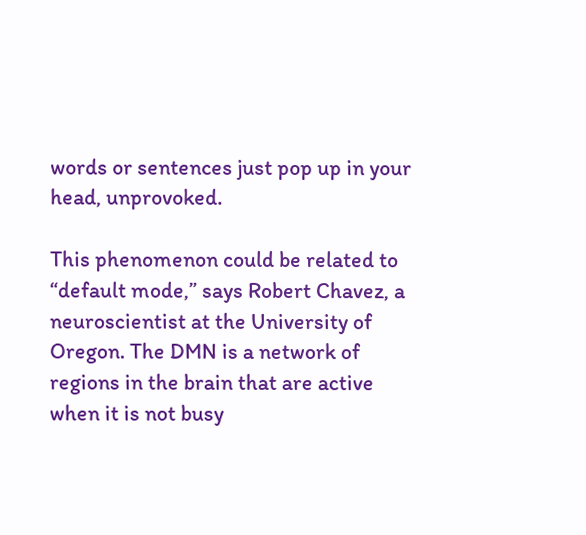words or sentences just pop up in your head, unprovoked.

This phenomenon could be related to “default mode,” says Robert Chavez, a neuroscientist at the University of Oregon. The DMN is a network of regions in the brain that are active when it is not busy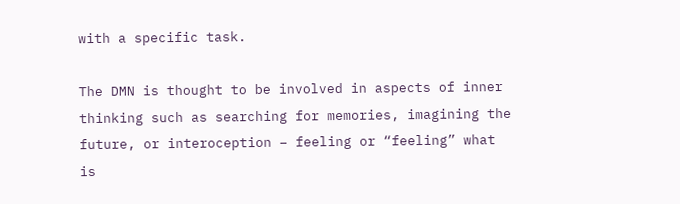with a specific task.

The DMN is thought to be involved in aspects of inner thinking such as searching for memories, imagining the future, or interoception – feeling or “feeling” what is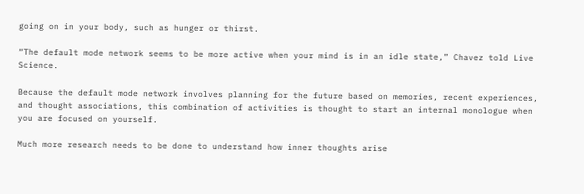going on in your body, such as hunger or thirst.

“The default mode network seems to be more active when your mind is in an idle state,” Chavez told Live Science.

Because the default mode network involves planning for the future based on memories, recent experiences, and thought associations, this combination of activities is thought to start an internal monologue when you are focused on yourself.

Much more research needs to be done to understand how inner thoughts arise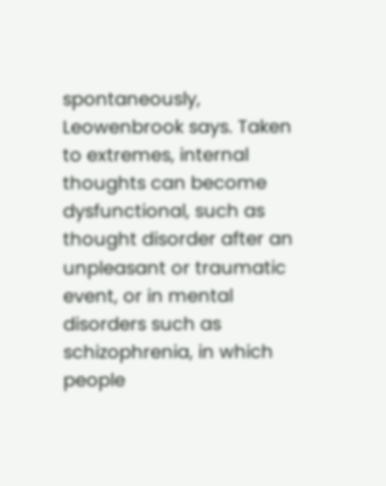spontaneously, Leowenbrook says. Taken to extremes, internal thoughts can become dysfunctional, such as thought disorder after an unpleasant or traumatic event, or in mental disorders such as schizophrenia, in which people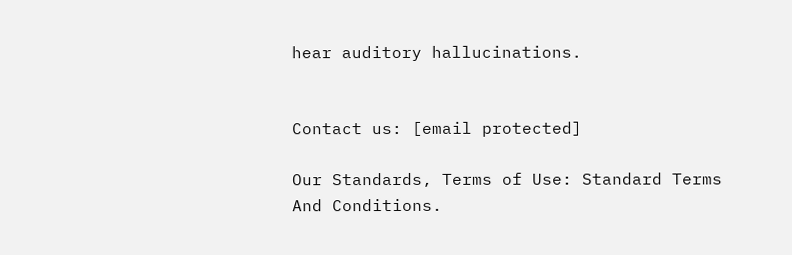hear auditory hallucinations.


Contact us: [email protected]

Our Standards, Terms of Use: Standard Terms And Conditions.